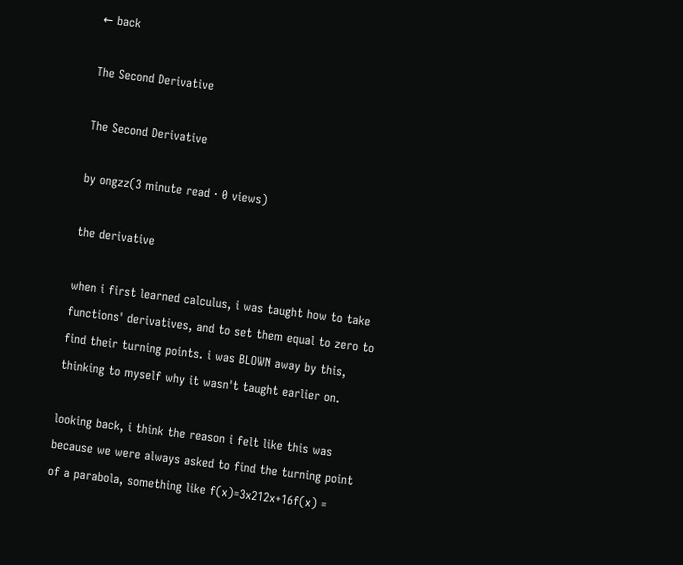← back

The Second Derivative

The Second Derivative

by ongzz(3 minute read · 0 views)

the derivative

when i first learned calculus, i was taught how to take functions' derivatives, and to set them equal to zero to find their turning points. i was BLOWN away by this, thinking to myself why it wasn't taught earlier on.

looking back, i think the reason i felt like this was because we were always asked to find the turning point of a parabola, something like f(x)=3x212x+16f(x) =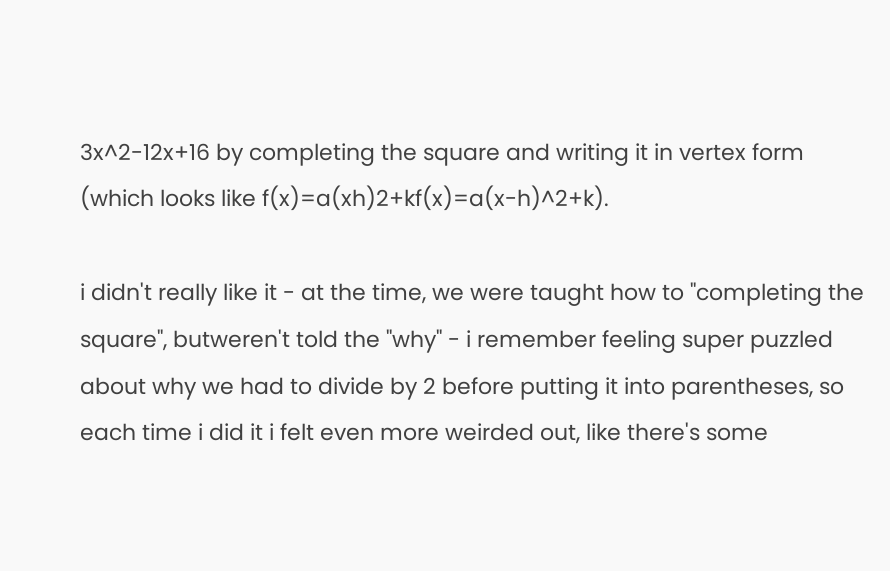3x^2-12x+16 by completing the square and writing it in vertex form (which looks like f(x)=a(xh)2+kf(x)=a(x-h)^2+k).

i didn't really like it - at the time, we were taught how to "completing the square", butweren't told the "why" - i remember feeling super puzzled about why we had to divide by 2 before putting it into parentheses, so each time i did it i felt even more weirded out, like there's some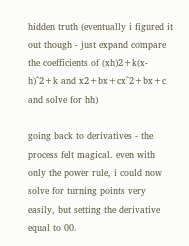hidden truth (eventually i figured it out though - just expand compare the coefficients of (xh)2+k(x-h)^2+k and x2+bx+cx^2+bx+c and solve for hh)

going back to derivatives - the process felt magical. even with only the power rule, i could now solve for turning points very easily, but setting the derivative equal to 00.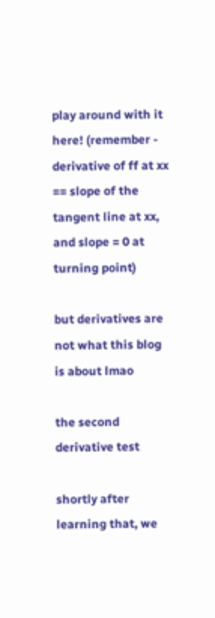play around with it here! (remember - derivative of ff at xx == slope of the tangent line at xx, and slope = 0 at turning point)

but derivatives are not what this blog is about lmao

the second derivative test

shortly after learning that, we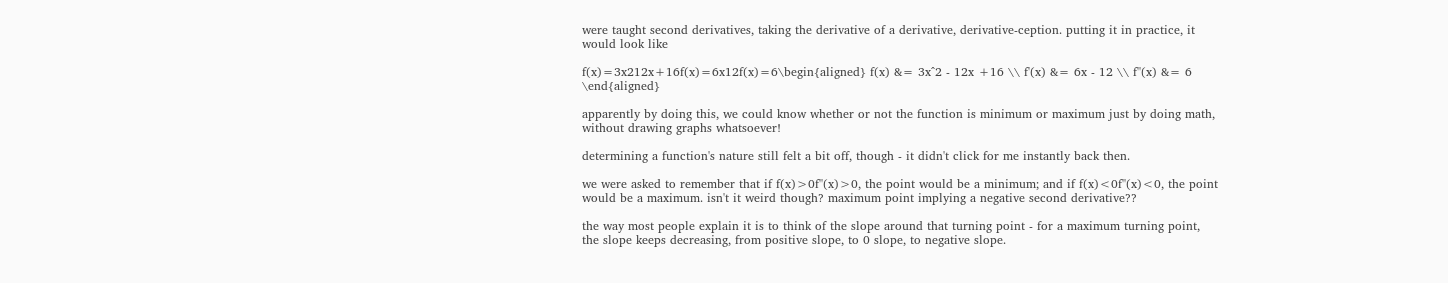were taught second derivatives, taking the derivative of a derivative, derivative-ception. putting it in practice, it would look like

f(x)=3x212x+16f(x)=6x12f(x)=6\begin{aligned} f(x) &= 3x^2 - 12x +16 \\ f'(x) &= 6x - 12 \\ f''(x) &= 6 \end{aligned}

apparently by doing this, we could know whether or not the function is minimum or maximum just by doing math, without drawing graphs whatsoever!

determining a function's nature still felt a bit off, though - it didn't click for me instantly back then.

we were asked to remember that if f(x)>0f''(x)>0, the point would be a minimum; and if f(x)<0f''(x)<0, the point would be a maximum. isn't it weird though? maximum point implying a negative second derivative??

the way most people explain it is to think of the slope around that turning point - for a maximum turning point, the slope keeps decreasing, from positive slope, to 0 slope, to negative slope.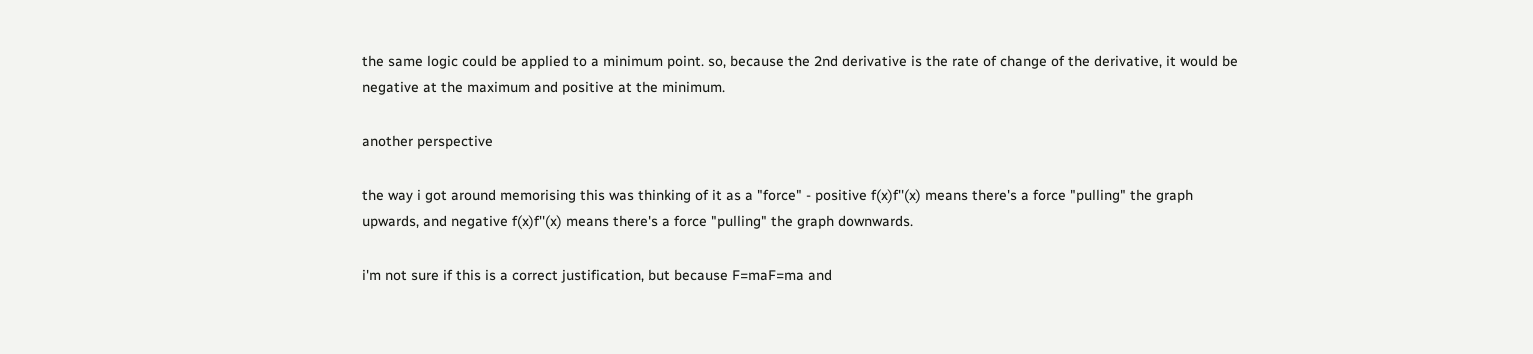the same logic could be applied to a minimum point. so, because the 2nd derivative is the rate of change of the derivative, it would be negative at the maximum and positive at the minimum.

another perspective

the way i got around memorising this was thinking of it as a "force" - positive f(x)f''(x) means there's a force "pulling" the graph upwards, and negative f(x)f''(x) means there's a force "pulling" the graph downwards.

i'm not sure if this is a correct justification, but because F=maF=ma and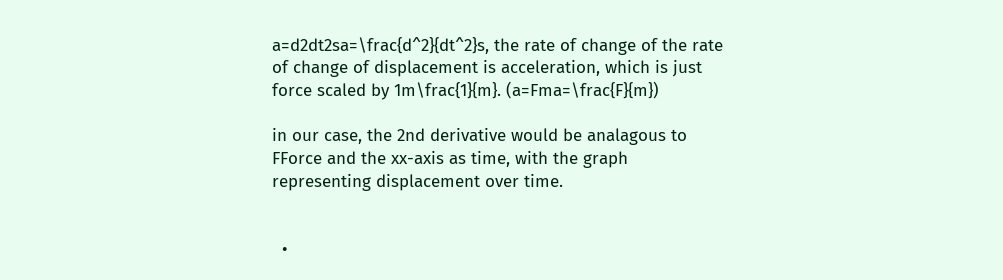a=d2dt2sa=\frac{d^2}{dt^2}s, the rate of change of the rate of change of displacement is acceleration, which is just force scaled by 1m\frac{1}{m}. (a=Fma=\frac{F}{m})

in our case, the 2nd derivative would be analagous to FForce and the xx-axis as time, with the graph representing displacement over time.


  •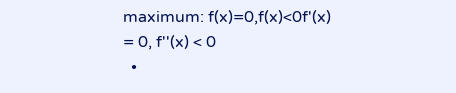maximum: f(x)=0,f(x)<0f'(x) = 0, f''(x) < 0
  •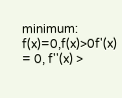minimum: f(x)=0,f(x)>0f'(x) = 0, f''(x) >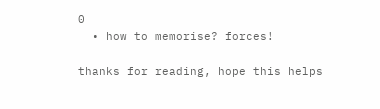0
  • how to memorise? forces!

thanks for reading, hope this helps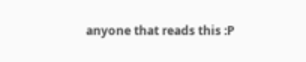anyone that reads this :P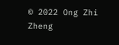© 2022 Ong Zhi Zheng